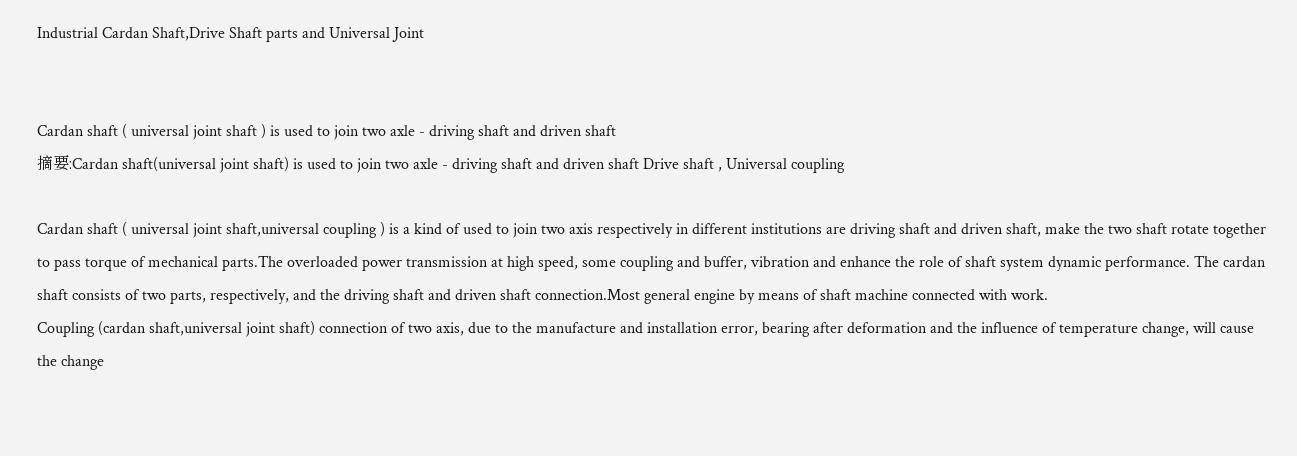Industrial Cardan Shaft,Drive Shaft parts and Universal Joint


Cardan shaft ( universal joint shaft ) is used to join two axle - driving shaft and driven shaft
摘要:Cardan shaft(universal joint shaft) is used to join two axle - driving shaft and driven shaft Drive shaft , Universal coupling

Cardan shaft ( universal joint shaft,universal coupling ) is a kind of used to join two axis respectively in different institutions are driving shaft and driven shaft, make the two shaft rotate together to pass torque of mechanical parts.The overloaded power transmission at high speed, some coupling and buffer, vibration and enhance the role of shaft system dynamic performance. The cardan shaft consists of two parts, respectively, and the driving shaft and driven shaft connection.Most general engine by means of shaft machine connected with work.
Coupling (cardan shaft,universal joint shaft) connection of two axis, due to the manufacture and installation error, bearing after deformation and the influence of temperature change, will cause the change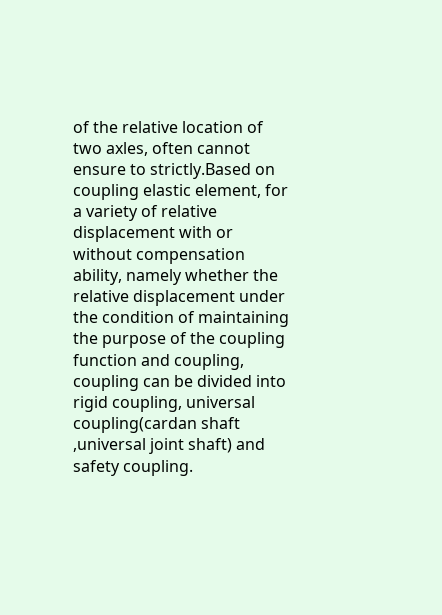of the relative location of two axles, often cannot ensure to strictly.Based on coupling elastic element, for a variety of relative displacement with or without compensation ability, namely whether the relative displacement under the condition of maintaining the purpose of the coupling function and coupling, coupling can be divided into rigid coupling, universal coupling(cardan shaft ,universal joint shaft) and safety coupling.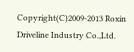Copyright(C)2009-2013 Roxin Driveline Industry Co.,Ltd.